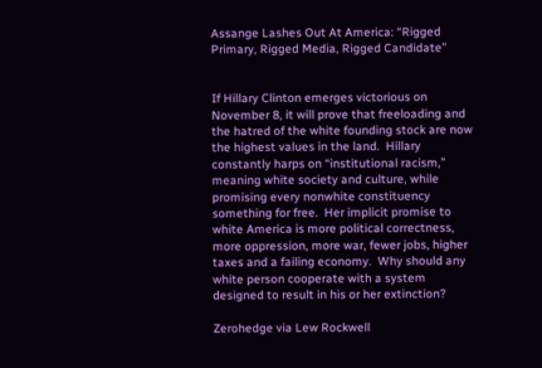Assange Lashes Out At America: “Rigged Primary, Rigged Media, Rigged Candidate”


If Hillary Clinton emerges victorious on November 8, it will prove that freeloading and the hatred of the white founding stock are now the highest values in the land.  Hillary constantly harps on “institutional racism,” meaning white society and culture, while promising every nonwhite constituency something for free.  Her implicit promise to white America is more political correctness, more oppression, more war, fewer jobs, higher taxes and a failing economy.  Why should any white person cooperate with a system designed to result in his or her extinction?

Zerohedge via Lew Rockwell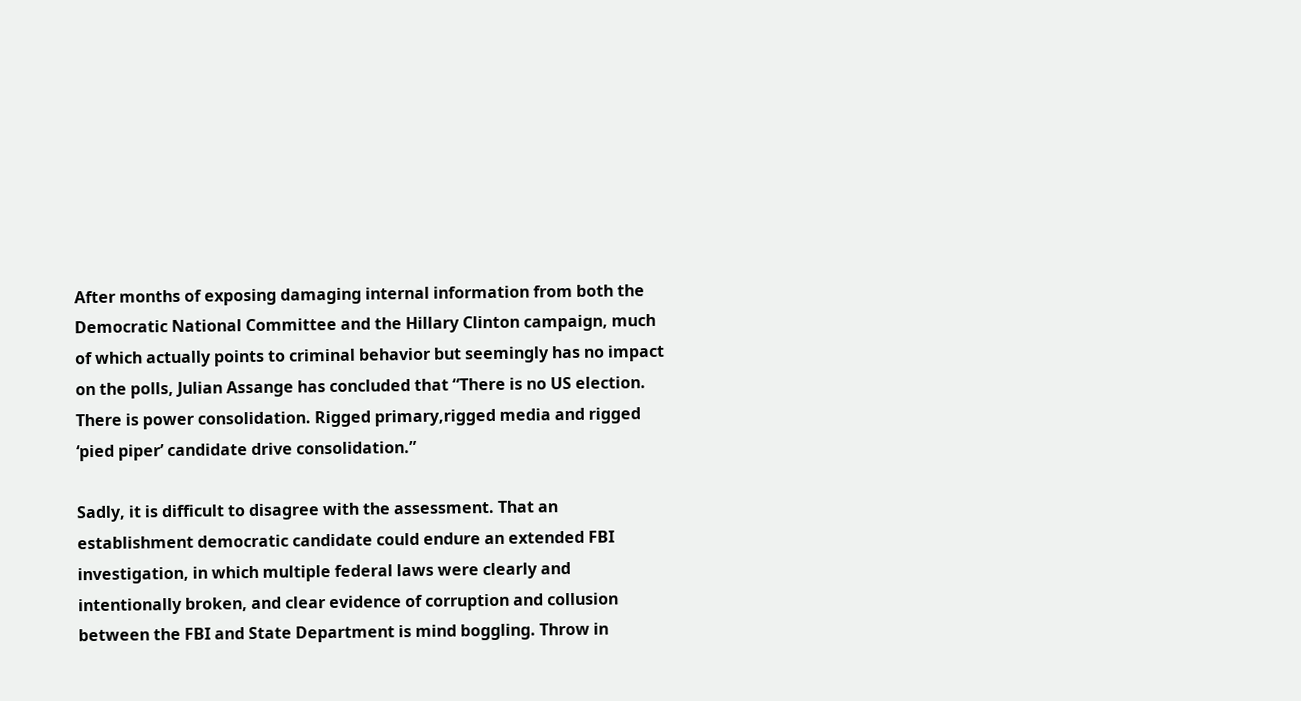After months of exposing damaging internal information from both the Democratic National Committee and the Hillary Clinton campaign, much of which actually points to criminal behavior but seemingly has no impact on the polls, Julian Assange has concluded that “There is no US election. There is power consolidation. Rigged primary,rigged media and rigged ‘pied piper’ candidate drive consolidation.”

Sadly, it is difficult to disagree with the assessment. That an establishment democratic candidate could endure an extended FBI investigation, in which multiple federal laws were clearly and intentionally broken, and clear evidence of corruption and collusion between the FBI and State Department is mind boggling. Throw in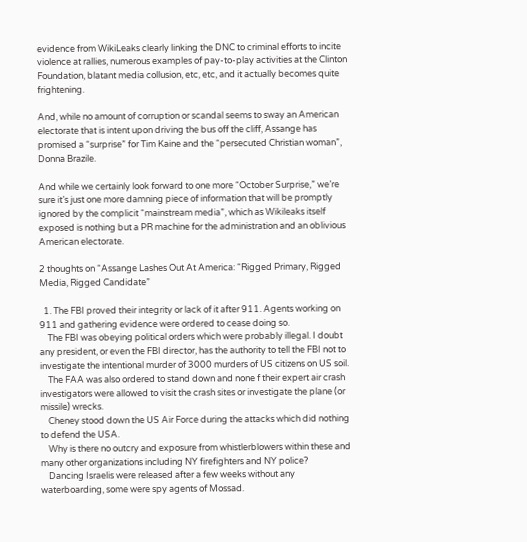evidence from WikiLeaks clearly linking the DNC to criminal efforts to incite violence at rallies, numerous examples of pay-to-play activities at the Clinton Foundation, blatant media collusion, etc, etc, and it actually becomes quite frightening.

And, while no amount of corruption or scandal seems to sway an American electorate that is intent upon driving the bus off the cliff, Assange has promised a “surprise” for Tim Kaine and the “persecuted Christian woman”, Donna Brazile.

And while we certainly look forward to one more “October Surprise,” we’re sure it’s just one more damning piece of information that will be promptly ignored by the complicit “mainstream media”, which as Wikileaks itself exposed is nothing but a PR machine for the administration and an oblivious American electorate.

2 thoughts on “Assange Lashes Out At America: “Rigged Primary, Rigged Media, Rigged Candidate”

  1. The FBI proved their integrity or lack of it after 911. Agents working on 911 and gathering evidence were ordered to cease doing so.
    The FBI was obeying political orders which were probably illegal. I doubt any president, or even the FBI director, has the authority to tell the FBI not to investigate the intentional murder of 3000 murders of US citizens on US soil.
    The FAA was also ordered to stand down and none f their expert air crash investigators were allowed to visit the crash sites or investigate the plane (or missile) wrecks.
    Cheney stood down the US Air Force during the attacks which did nothing to defend the USA.
    Why is there no outcry and exposure from whistlerblowers within these and many other organizations including NY firefighters and NY police?
    Dancing Israelis were released after a few weeks without any waterboarding, some were spy agents of Mossad.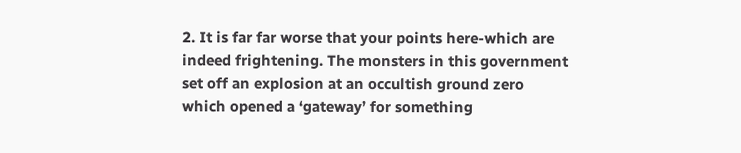2. It is far far worse that your points here-which are indeed frightening. The monsters in this government set off an explosion at an occultish ground zero which opened a ‘gateway’ for something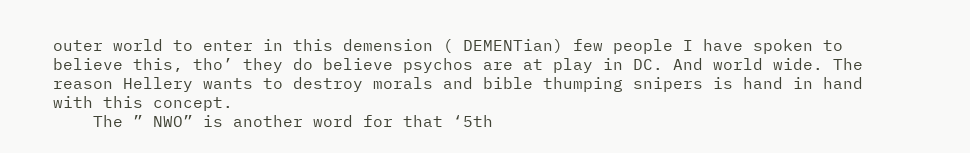outer world to enter in this demension ( DEMENTian) few people I have spoken to believe this, tho’ they do believe psychos are at play in DC. And world wide. The reason Hellery wants to destroy morals and bible thumping snipers is hand in hand with this concept.
    The ” NWO” is another word for that ‘5th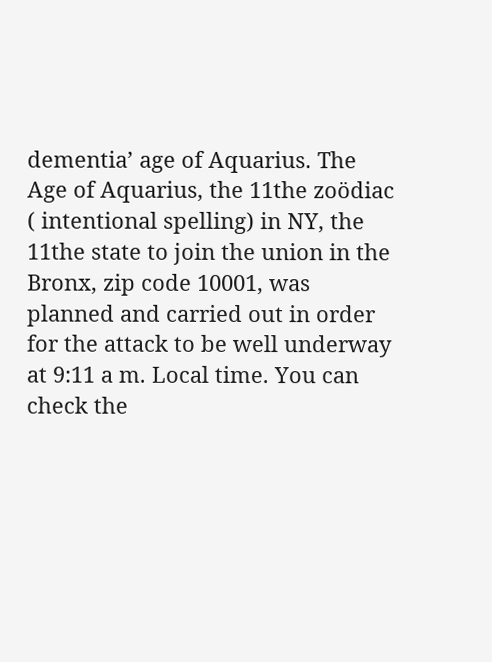dementia’ age of Aquarius. The Age of Aquarius, the 11the zoödiac ( intentional spelling) in NY, the 11the state to join the union in the Bronx, zip code 10001, was planned and carried out in order for the attack to be well underway at 9:11 a m. Local time. You can check the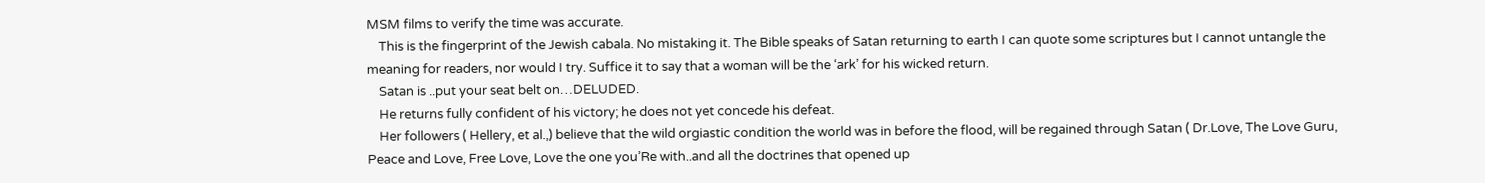MSM films to verify the time was accurate.
    This is the fingerprint of the Jewish cabala. No mistaking it. The Bible speaks of Satan returning to earth I can quote some scriptures but I cannot untangle the meaning for readers, nor would I try. Suffice it to say that a woman will be the ‘ark’ for his wicked return.
    Satan is ..put your seat belt on…DELUDED.
    He returns fully confident of his victory; he does not yet concede his defeat.
    Her followers ( Hellery, et al.,) believe that the wild orgiastic condition the world was in before the flood, will be regained through Satan ( Dr.Love, The Love Guru, Peace and Love, Free Love, Love the one you’Re with..and all the doctrines that opened up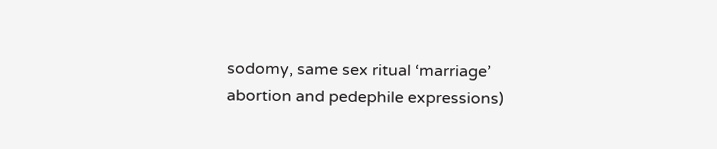sodomy, same sex ritual ‘marriage’ abortion and pedephile expressions)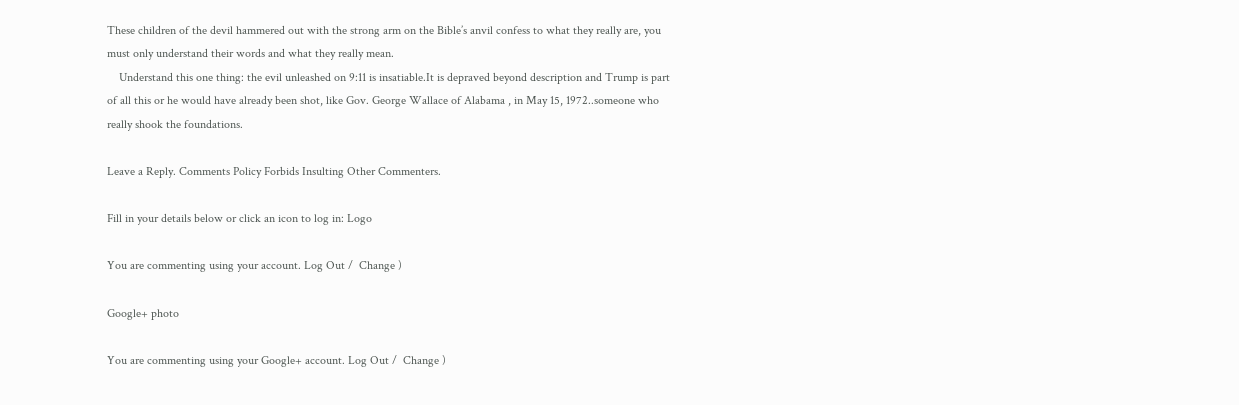These children of the devil hammered out with the strong arm on the Bible’s anvil confess to what they really are, you must only understand their words and what they really mean.
    Understand this one thing: the evil unleashed on 9:11 is insatiable.It is depraved beyond description and Trump is part of all this or he would have already been shot, like Gov. George Wallace of Alabama , in May 15, 1972..someone who really shook the foundations.

Leave a Reply. Comments Policy Forbids Insulting Other Commenters.

Fill in your details below or click an icon to log in: Logo

You are commenting using your account. Log Out /  Change )

Google+ photo

You are commenting using your Google+ account. Log Out /  Change )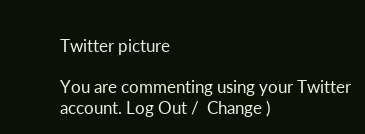Twitter picture

You are commenting using your Twitter account. Log Out /  Change )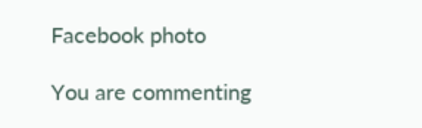Facebook photo

You are commenting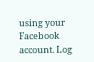using your Facebook account. Log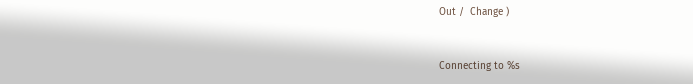Out /  Change )


Connecting to %s